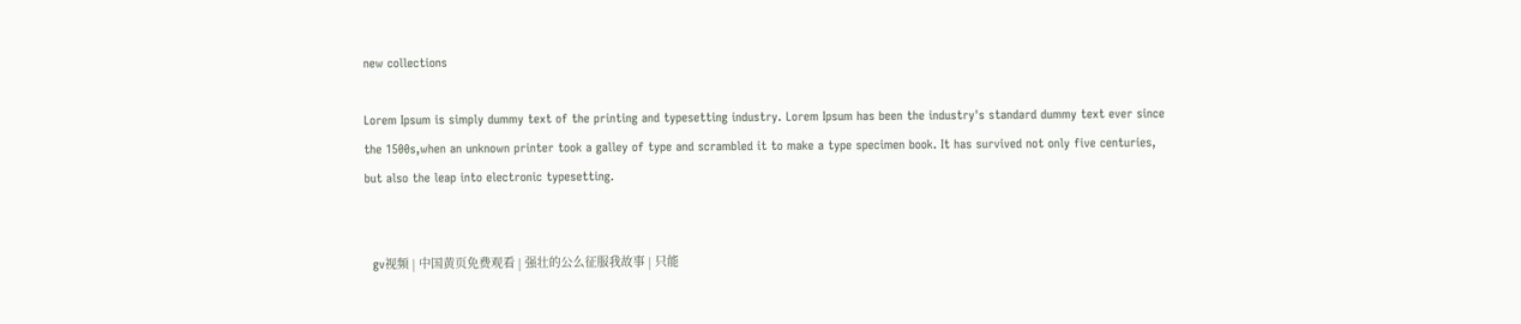new collections

Lorem Ipsum is simply dummy text of the printing and typesetting industry. Lorem Ipsum has been the industry's standard dummy text ever since the 1500s,when an unknown printer took a galley of type and scrambled it to make a type specimen book. It has survived not only five centuries, but also the leap into electronic typesetting.


  gv视频 | 中国黄页免费观看 | 强壮的公么征服我故事 | 只能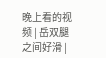晚上看的视频 | 岳双腿之间好滑 |